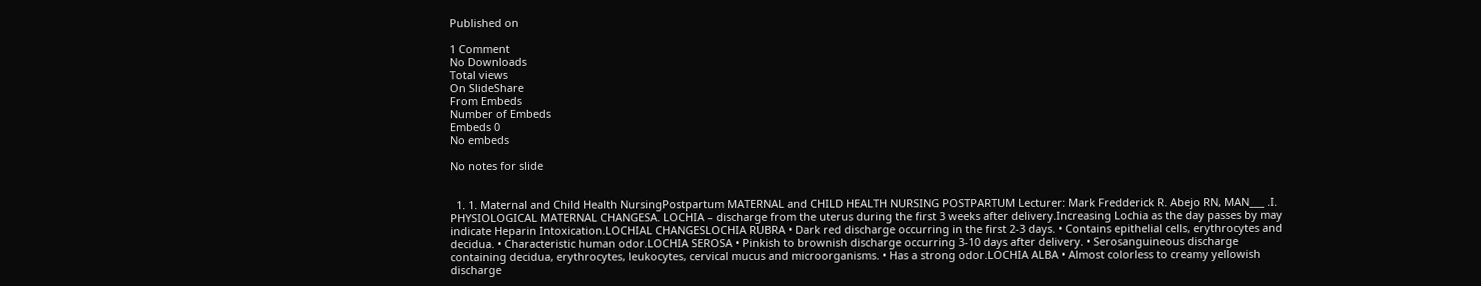Published on

1 Comment
No Downloads
Total views
On SlideShare
From Embeds
Number of Embeds
Embeds 0
No embeds

No notes for slide


  1. 1. Maternal and Child Health NursingPostpartum MATERNAL and CHILD HEALTH NURSING POSTPARTUM Lecturer: Mark Fredderick R. Abejo RN, MAN___ .I. PHYSIOLOGICAL MATERNAL CHANGESA. LOCHIA – discharge from the uterus during the first 3 weeks after delivery.Increasing Lochia as the day passes by may indicate Heparin Intoxication.LOCHIAL CHANGESLOCHIA RUBRA • Dark red discharge occurring in the first 2-3 days. • Contains epithelial cells, erythrocytes and decidua. • Characteristic human odor.LOCHIA SEROSA • Pinkish to brownish discharge occurring 3-10 days after delivery. • Serosanguineous discharge containing decidua, erythrocytes, leukocytes, cervical mucus and microorganisms. • Has a strong odor.LOCHIA ALBA • Almost colorless to creamy yellowish discharge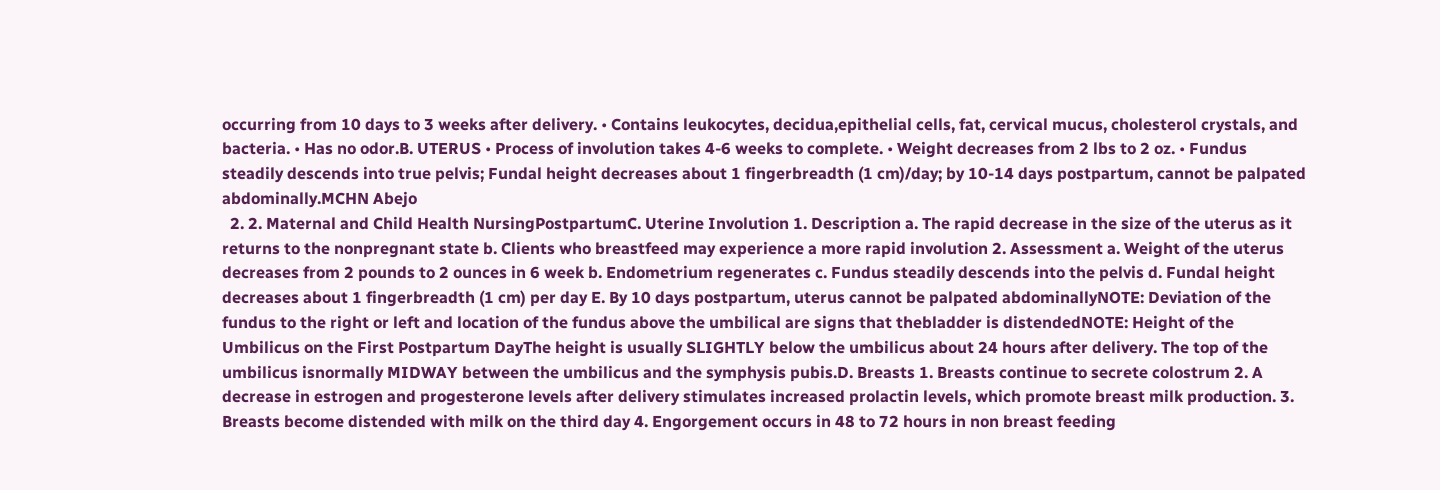occurring from 10 days to 3 weeks after delivery. • Contains leukocytes, decidua,epithelial cells, fat, cervical mucus, cholesterol crystals, and bacteria. • Has no odor.B. UTERUS • Process of involution takes 4-6 weeks to complete. • Weight decreases from 2 lbs to 2 oz. • Fundus steadily descends into true pelvis; Fundal height decreases about 1 fingerbreadth (1 cm)/day; by 10-14 days postpartum, cannot be palpated abdominally.MCHN Abejo
  2. 2. Maternal and Child Health NursingPostpartumC. Uterine Involution 1. Description a. The rapid decrease in the size of the uterus as it returns to the nonpregnant state b. Clients who breastfeed may experience a more rapid involution 2. Assessment a. Weight of the uterus decreases from 2 pounds to 2 ounces in 6 week b. Endometrium regenerates c. Fundus steadily descends into the pelvis d. Fundal height decreases about 1 fingerbreadth (1 cm) per day E. By 10 days postpartum, uterus cannot be palpated abdominallyNOTE: Deviation of the fundus to the right or left and location of the fundus above the umbilical are signs that thebladder is distendedNOTE: Height of the Umbilicus on the First Postpartum DayThe height is usually SLIGHTLY below the umbilicus about 24 hours after delivery. The top of the umbilicus isnormally MIDWAY between the umbilicus and the symphysis pubis.D. Breasts 1. Breasts continue to secrete colostrum 2. A decrease in estrogen and progesterone levels after delivery stimulates increased prolactin levels, which promote breast milk production. 3. Breasts become distended with milk on the third day 4. Engorgement occurs in 48 to 72 hours in non breast feeding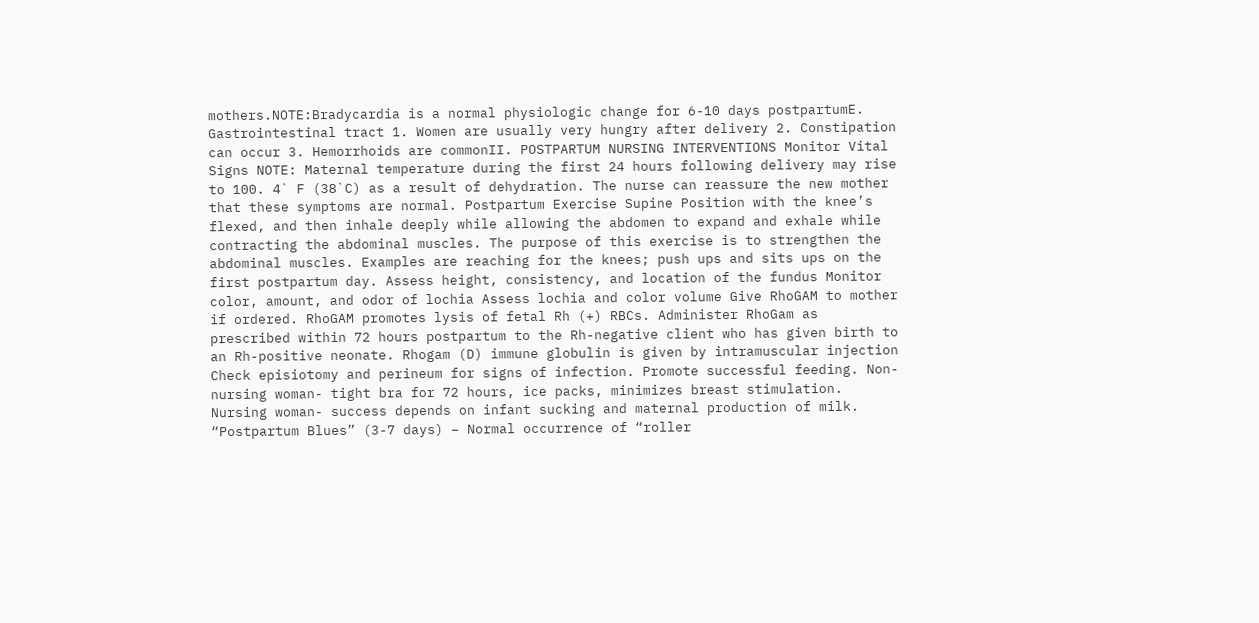mothers.NOTE:Bradycardia is a normal physiologic change for 6-10 days postpartumE. Gastrointestinal tract 1. Women are usually very hungry after delivery 2. Constipation can occur 3. Hemorrhoids are commonII. POSTPARTUM NURSING INTERVENTIONS Monitor Vital Signs NOTE: Maternal temperature during the first 24 hours following delivery may rise to 100. 4` F (38`C) as a result of dehydration. The nurse can reassure the new mother that these symptoms are normal. Postpartum Exercise Supine Position with the knee’s flexed, and then inhale deeply while allowing the abdomen to expand and exhale while contracting the abdominal muscles. The purpose of this exercise is to strengthen the abdominal muscles. Examples are reaching for the knees; push ups and sits ups on the first postpartum day. Assess height, consistency, and location of the fundus Monitor color, amount, and odor of lochia Assess lochia and color volume Give RhoGAM to mother if ordered. RhoGAM promotes lysis of fetal Rh (+) RBCs. Administer RhoGam as prescribed within 72 hours postpartum to the Rh-negative client who has given birth to an Rh-positive neonate. Rhogam (D) immune globulin is given by intramuscular injection Check episiotomy and perineum for signs of infection. Promote successful feeding. Non-nursing woman- tight bra for 72 hours, ice packs, minimizes breast stimulation. Nursing woman- success depends on infant sucking and maternal production of milk. “Postpartum Blues” (3-7 days) – Normal occurrence of “roller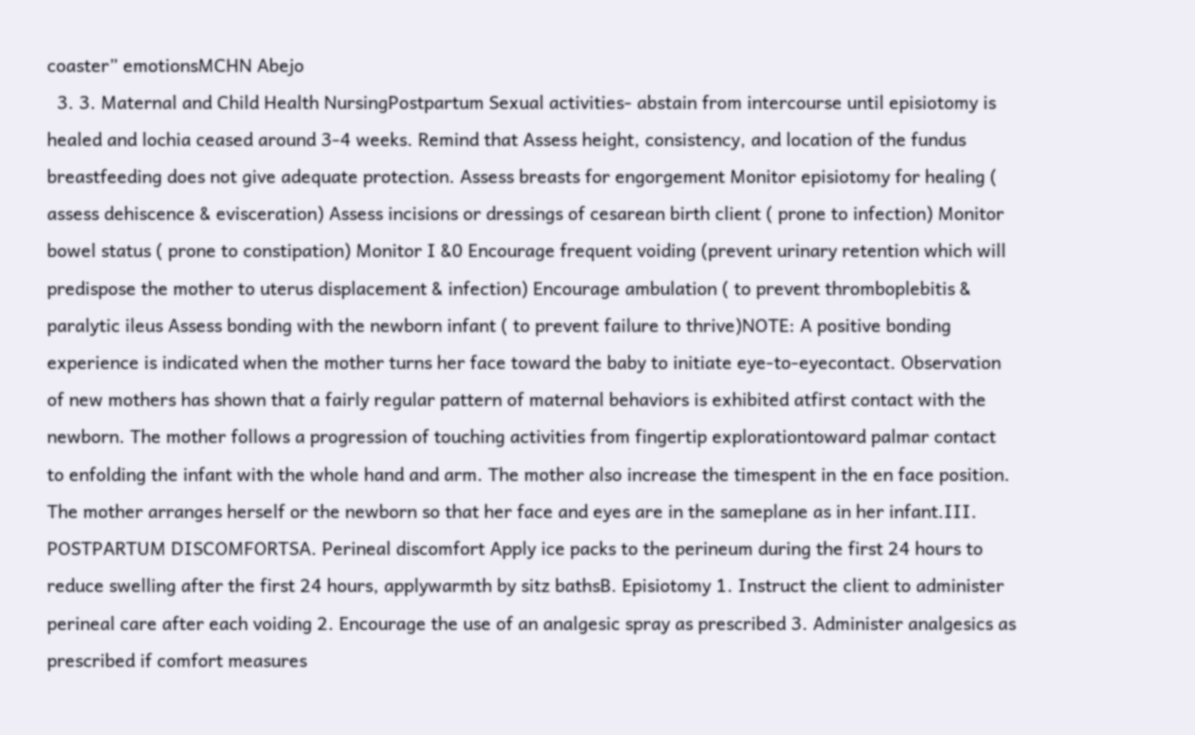coaster” emotionsMCHN Abejo
  3. 3. Maternal and Child Health NursingPostpartum Sexual activities- abstain from intercourse until episiotomy is healed and lochia ceased around 3-4 weeks. Remind that Assess height, consistency, and location of the fundus breastfeeding does not give adequate protection. Assess breasts for engorgement Monitor episiotomy for healing ( assess dehiscence & evisceration) Assess incisions or dressings of cesarean birth client ( prone to infection) Monitor bowel status ( prone to constipation) Monitor I &0 Encourage frequent voiding (prevent urinary retention which will predispose the mother to uterus displacement & infection) Encourage ambulation ( to prevent thromboplebitis & paralytic ileus Assess bonding with the newborn infant ( to prevent failure to thrive)NOTE: A positive bonding experience is indicated when the mother turns her face toward the baby to initiate eye-to-eyecontact. Observation of new mothers has shown that a fairly regular pattern of maternal behaviors is exhibited atfirst contact with the newborn. The mother follows a progression of touching activities from fingertip explorationtoward palmar contact to enfolding the infant with the whole hand and arm. The mother also increase the timespent in the en face position. The mother arranges herself or the newborn so that her face and eyes are in the sameplane as in her infant.III. POSTPARTUM DISCOMFORTSA. Perineal discomfort Apply ice packs to the perineum during the first 24 hours to reduce swelling after the first 24 hours, applywarmth by sitz bathsB. Episiotomy 1. Instruct the client to administer perineal care after each voiding 2. Encourage the use of an analgesic spray as prescribed 3. Administer analgesics as prescribed if comfort measures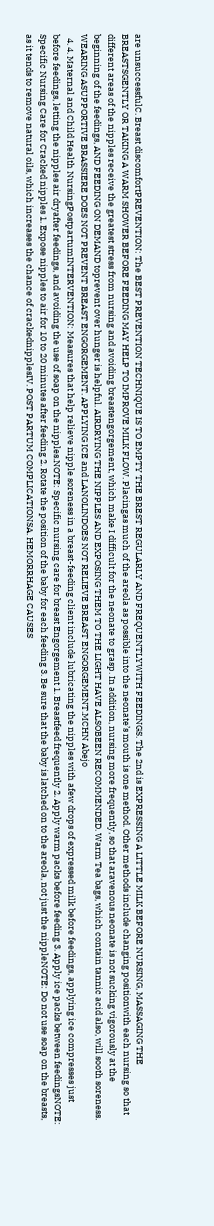are unsuccessfulC. Breast discomfortPREVENTION: The BEST PREVENTION TECHNIQUE IS TO EMPTY THE BREST REGULARLY AND FREQUENTLYWITH FEEDINGS. The 2nd is EXPRESSING A LITTLE MILK BEFORE NURSING, MASSAGING THE BREASTSGENTLY OR TAKING A WARM SHOWER BEFORE FEEDING MAY HELP TO IMPROVE MILK FLOW. Placingas much of the areola as possible into the neonate’s mouth is one method. Other methods include changing positionwith each nursing so that different areas of the nipples receive the greatest stress from nursing and avoiding breastengorgement, which make I difficult for the neonate to grasp. In addition, nursing more frequently, so that aravenous neonate is not sucking vigorously at the beginning of the feedings, AND FEEDING ON DEMAND toprevent over hunger is helpful. AIRDRYING THE NIPPLES AND EXPOSING THEM TO THE LIGHT HAVE ALSOBEEN RECOMMENDED. Warm Tea bags, which contain tannic acid also, will sooth soreness. WEARING ASUPPORTIVE BRASSIERE DOES NOT PREVENT BREAST ENGORGEMENT. APPLYING ICE and LANOLINDOES NOT RELIEVE BREAST ENGORGEMENT.MCHN Abejo
  4. 4. Maternal and Child Health NursingPostpartumINTERVENTION: Measures that help relieve nipple soreness in a breast-feeding client include lubricating the nipples with afew drops of expressed milk before feedings, applying ice compresses just before feedings, letting the nipples air dryafter feedings, and avoiding the use of soap on the nipples.NOTE: Specific nursing care for breast Engorgement 1. Breastfeed frequently 2. Apply warm packs before feeding 3. Apply ice packs between feedingsNOTE: Specific Nursing Care for Cracked nipples 1. Expose nipples to air for 10 to 20 minutes after feeding 2. Rotate the position of the baby for each feeding 3. Be sure that the baby is latched on to the areola, not just the nippleNOTE: Do not use soap on the breasts, as it tends to remove natural oils, which increases the chance of crackednipplesIV. POST PARTUM COMPLICATIONSA. HEMORRHAGE CAUSES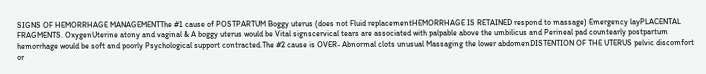SIGNS OF HEMORRHAGE MANAGEMENTThe #1 cause of POSTPARTUM Boggy uterus (does not Fluid replacementHEMORRHAGE IS RETAINED respond to massage) Emergency layPLACENTAL FRAGMENTS. OxygenUterine atony and vaginal & A boggy uterus would be Vital signscervical tears are associated with palpable above the umbilicus and Perineal pad countearly postpartum hemorrhage would be soft and poorly Psychological support contracted.The #2 cause is OVER- Abnormal clots unusual Massaging the lower abdomenDISTENTION OF THE UTERUS pelvic discomfort or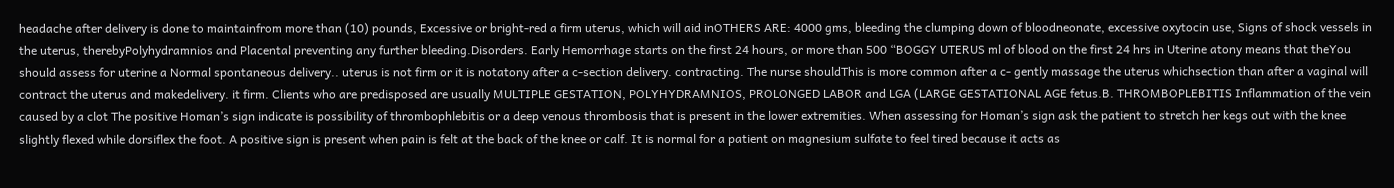headache after delivery is done to maintainfrom more than (10) pounds, Excessive or bright-red a firm uterus, which will aid inOTHERS ARE: 4000 gms, bleeding the clumping down of bloodneonate, excessive oxytocin use, Signs of shock vessels in the uterus, therebyPolyhydramnios and Placental preventing any further bleeding.Disorders. Early Hemorrhage starts on the first 24 hours, or more than 500 “BOGGY UTERUS ml of blood on the first 24 hrs in Uterine atony means that theYou should assess for uterine a Normal spontaneous delivery.. uterus is not firm or it is notatony after a c-section delivery. contracting. The nurse shouldThis is more common after a c- gently massage the uterus whichsection than after a vaginal will contract the uterus and makedelivery. it firm. Clients who are predisposed are usually MULTIPLE GESTATION, POLYHYDRAMNIOS, PROLONGED LABOR and LGA (LARGE GESTATIONAL AGE fetus.B. THROMBOPLEBITIS Inflammation of the vein caused by a clot The positive Homan’s sign indicate is possibility of thrombophlebitis or a deep venous thrombosis that is present in the lower extremities. When assessing for Homan’s sign ask the patient to stretch her kegs out with the knee slightly flexed while dorsiflex the foot. A positive sign is present when pain is felt at the back of the knee or calf. It is normal for a patient on magnesium sulfate to feel tired because it acts as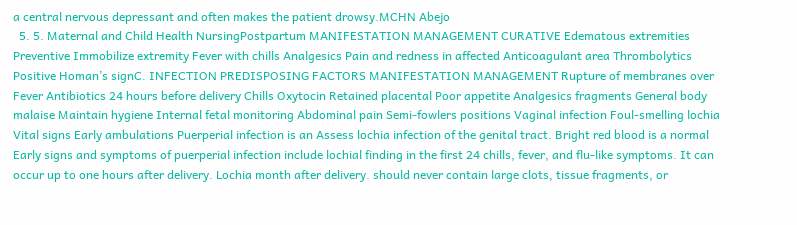a central nervous depressant and often makes the patient drowsy.MCHN Abejo
  5. 5. Maternal and Child Health NursingPostpartum MANIFESTATION MANAGEMENT CURATIVE Edematous extremities Preventive Immobilize extremity Fever with chills Analgesics Pain and redness in affected Anticoagulant area Thrombolytics Positive Homan’s signC. INFECTION PREDISPOSING FACTORS MANIFESTATION MANAGEMENT Rupture of membranes over Fever Antibiotics 24 hours before delivery Chills Oxytocin Retained placental Poor appetite Analgesics fragments General body malaise Maintain hygiene Internal fetal monitoring Abdominal pain Semi-fowlers positions Vaginal infection Foul-smelling lochia Vital signs Early ambulations Puerperial infection is an Assess lochia infection of the genital tract. Bright red blood is a normal Early signs and symptoms of puerperial infection include lochial finding in the first 24 chills, fever, and flu-like symptoms. It can occur up to one hours after delivery. Lochia month after delivery. should never contain large clots, tissue fragments, or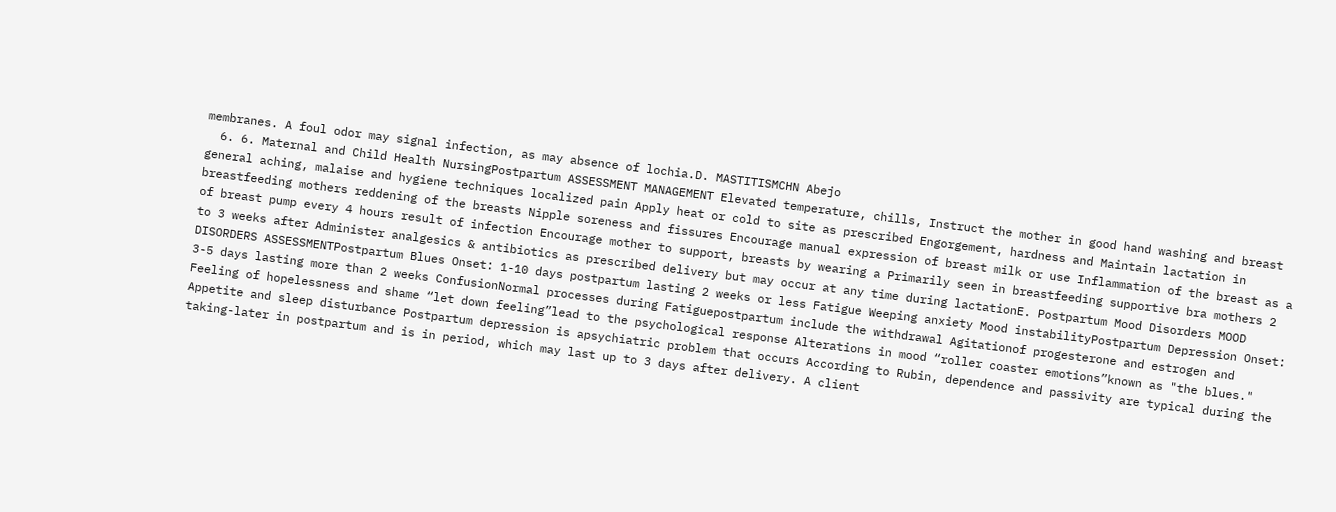membranes. A foul odor may signal infection, as may absence of lochia.D. MASTITISMCHN Abejo
  6. 6. Maternal and Child Health NursingPostpartum ASSESSMENT MANAGEMENT Elevated temperature, chills, Instruct the mother in good hand washing and breast general aching, malaise and hygiene techniques localized pain Apply heat or cold to site as prescribed Engorgement, hardness and Maintain lactation in breastfeeding mothers reddening of the breasts Nipple soreness and fissures Encourage manual expression of breast milk or use Inflammation of the breast as a of breast pump every 4 hours result of infection Encourage mother to support, breasts by wearing a Primarily seen in breastfeeding supportive bra mothers 2 to 3 weeks after Administer analgesics & antibiotics as prescribed delivery but may occur at any time during lactationE. Postpartum Mood Disorders MOOD DISORDERS ASSESSMENTPostpartum Blues Onset: 1-10 days postpartum lasting 2 weeks or less Fatigue Weeping anxiety Mood instabilityPostpartum Depression Onset: 3-5 days lasting more than 2 weeks ConfusionNormal processes during Fatiguepostpartum include the withdrawal Agitationof progesterone and estrogen and Feeling of hopelessness and shame “let down feeling”lead to the psychological response Alterations in mood “roller coaster emotions”known as "the blues." Appetite and sleep disturbance Postpartum depression is apsychiatric problem that occurs According to Rubin, dependence and passivity are typical during the taking-later in postpartum and is in period, which may last up to 3 days after delivery. A client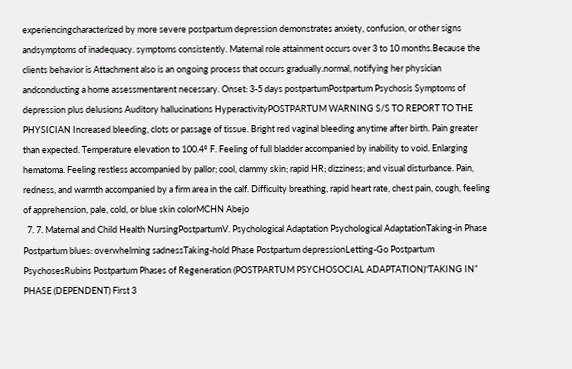experiencingcharacterized by more severe postpartum depression demonstrates anxiety, confusion, or other signs andsymptoms of inadequacy. symptoms consistently. Maternal role attainment occurs over 3 to 10 months.Because the clients behavior is Attachment also is an ongoing process that occurs gradually.normal, notifying her physician andconducting a home assessmentarent necessary. Onset: 3-5 days postpartumPostpartum Psychosis Symptoms of depression plus delusions Auditory hallucinations HyperactivityPOSTPARTUM WARNING S/S TO REPORT TO THE PHYSICIAN Increased bleeding, clots or passage of tissue. Bright red vaginal bleeding anytime after birth. Pain greater than expected. Temperature elevation to 100.4º F. Feeling of full bladder accompanied by inability to void. Enlarging hematoma. Feeling restless accompanied by pallor; cool, clammy skin; rapid HR; dizziness; and visual disturbance. Pain, redness, and warmth accompanied by a firm area in the calf. Difficulty breathing, rapid heart rate, chest pain, cough, feeling of apprehension, pale, cold, or blue skin colorMCHN Abejo
  7. 7. Maternal and Child Health NursingPostpartumV. Psychological Adaptation Psychological AdaptationTaking-in Phase Postpartum blues: overwhelming sadnessTaking-hold Phase Postpartum depressionLetting-Go Postpartum PsychosesRubins Postpartum Phases of Regeneration (POSTPARTUM PSYCHOSOCIAL ADAPTATION)“TAKING IN” PHASE (DEPENDENT) First 3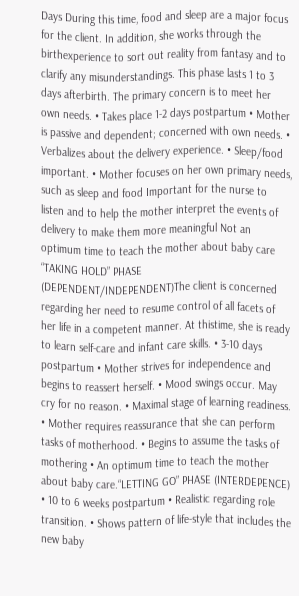Days During this time, food and sleep are a major focus for the client. In addition, she works through the birthexperience to sort out reality from fantasy and to clarify any misunderstandings. This phase lasts 1 to 3 days afterbirth. The primary concern is to meet her own needs. • Takes place 1-2 days postpartum • Mother is passive and dependent; concerned with own needs. • Verbalizes about the delivery experience. • Sleep/food important. • Mother focuses on her own primary needs, such as sleep and food Important for the nurse to listen and to help the mother interpret the events of delivery to make them more meaningful Not an optimum time to teach the mother about baby care “TAKING HOLD” PHASE (DEPENDENT/INDEPENDENT)The client is concerned regarding her need to resume control of all facets of her life in a competent manner. At thistime, she is ready to learn self-care and infant care skills. • 3-10 days postpartum • Mother strives for independence and begins to reassert herself. • Mood swings occur. May cry for no reason. • Maximal stage of learning readiness. • Mother requires reassurance that she can perform tasks of motherhood. • Begins to assume the tasks of mothering • An optimum time to teach the mother about baby care.“LETTING GO” PHASE (INTERDEPENCE) • 10 to 6 weeks postpartum • Realistic regarding role transition. • Shows pattern of life-style that includes the new baby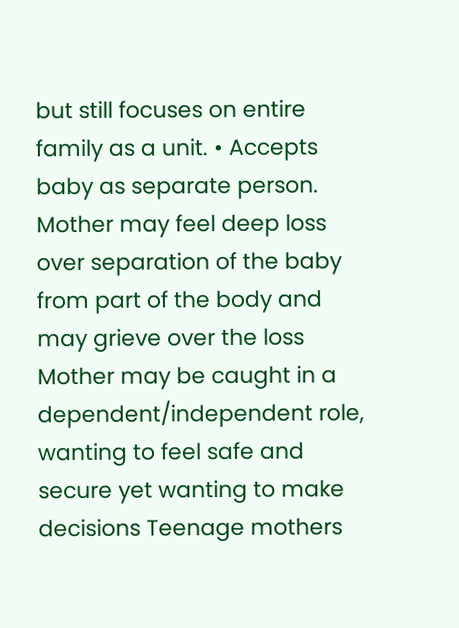but still focuses on entire family as a unit. • Accepts baby as separate person. Mother may feel deep loss over separation of the baby from part of the body and may grieve over the loss Mother may be caught in a dependent/independent role, wanting to feel safe and secure yet wanting to make decisions Teenage mothers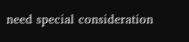need special consideration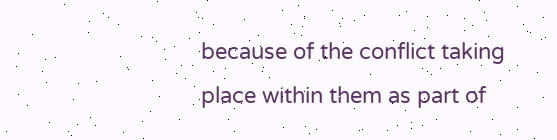because of the conflict taking place within them as part of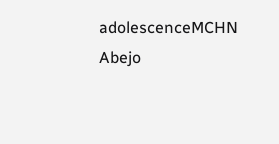adolescenceMCHN Abejo